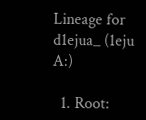Lineage for d1ejua_ (1eju A:)

  1. Root: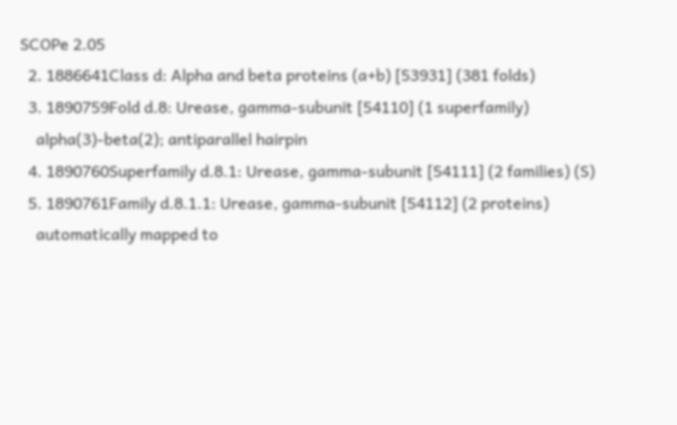SCOPe 2.05
  2. 1886641Class d: Alpha and beta proteins (a+b) [53931] (381 folds)
  3. 1890759Fold d.8: Urease, gamma-subunit [54110] (1 superfamily)
    alpha(3)-beta(2); antiparallel hairpin
  4. 1890760Superfamily d.8.1: Urease, gamma-subunit [54111] (2 families) (S)
  5. 1890761Family d.8.1.1: Urease, gamma-subunit [54112] (2 proteins)
    automatically mapped to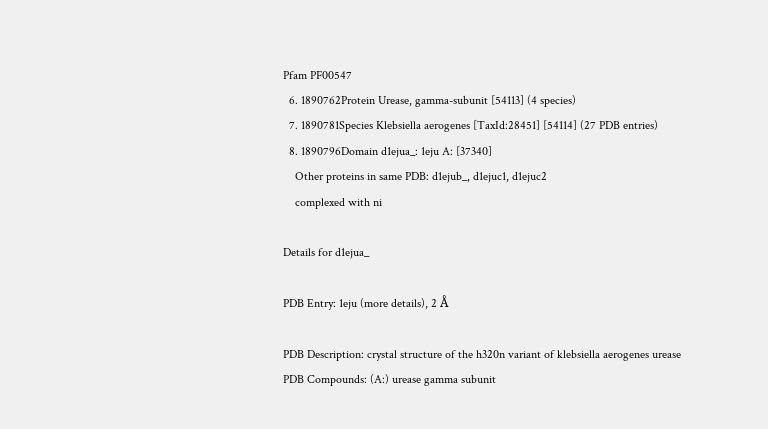Pfam PF00547
  6. 1890762Protein Urease, gamma-subunit [54113] (4 species)
  7. 1890781Species Klebsiella aerogenes [TaxId:28451] [54114] (27 PDB entries)
  8. 1890796Domain d1ejua_: 1eju A: [37340]
    Other proteins in same PDB: d1ejub_, d1ejuc1, d1ejuc2
    complexed with ni

Details for d1ejua_

PDB Entry: 1eju (more details), 2 Å

PDB Description: crystal structure of the h320n variant of klebsiella aerogenes urease
PDB Compounds: (A:) urease gamma subunit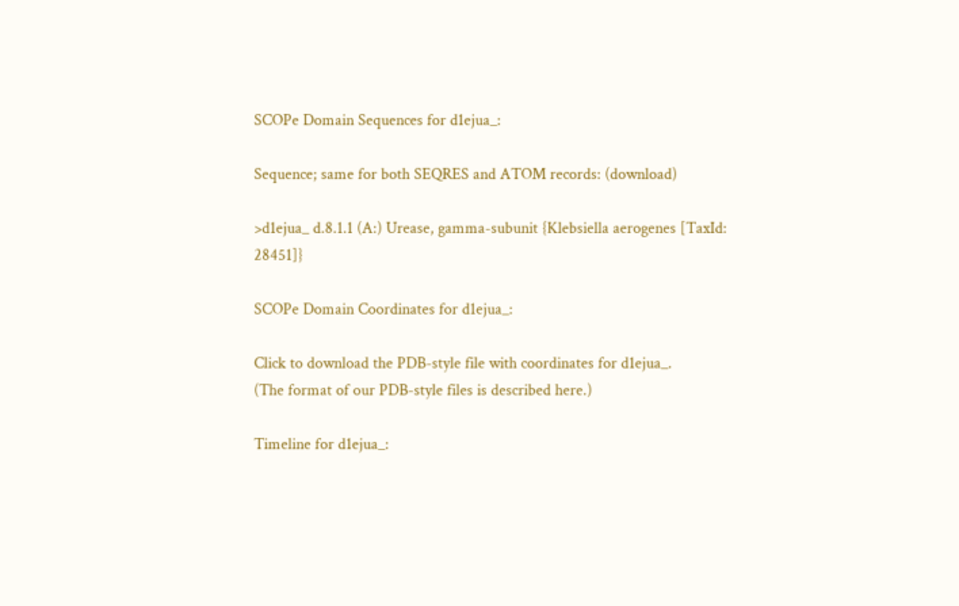SCOPe Domain Sequences for d1ejua_:

Sequence; same for both SEQRES and ATOM records: (download)

>d1ejua_ d.8.1.1 (A:) Urease, gamma-subunit {Klebsiella aerogenes [TaxId: 28451]}

SCOPe Domain Coordinates for d1ejua_:

Click to download the PDB-style file with coordinates for d1ejua_.
(The format of our PDB-style files is described here.)

Timeline for d1ejua_: